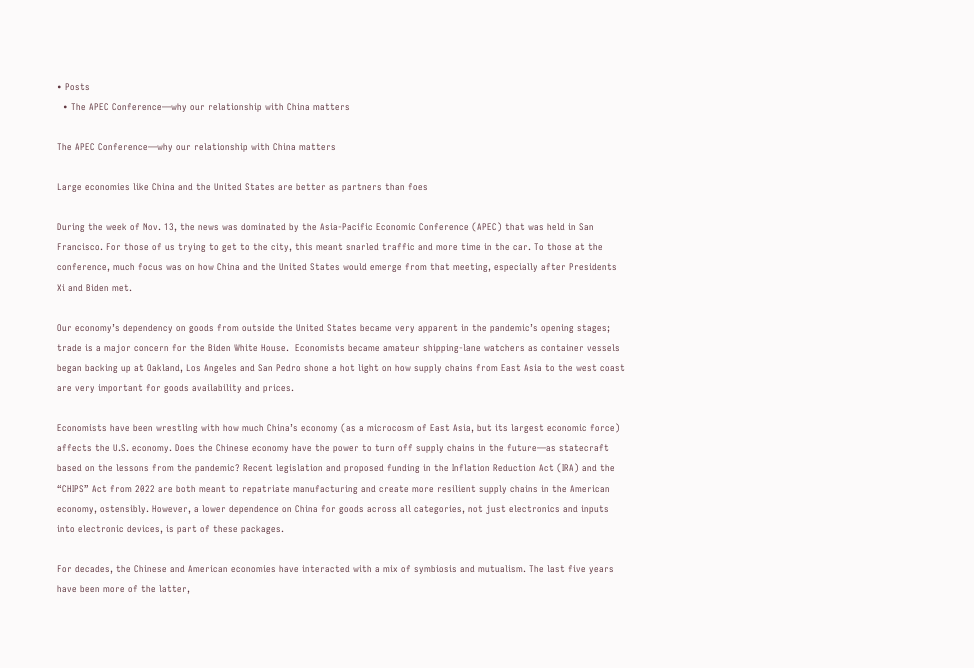• Posts
  • The APEC Conference—why our relationship with China matters

The APEC Conference—why our relationship with China matters

Large economies like China and the United States are better as partners than foes

During the week of Nov. 13, the news was dominated by the Asia-Pacific Economic Conference (APEC) that was held in San Francisco. For those of us trying to get to the city, this meant snarled traffic and more time in the car. To those at the conference, much focus was on how China and the United States would emerge from that meeting, especially after Presidents Xi and Biden met.

Our economy’s dependency on goods from outside the United States became very apparent in the pandemic’s opening stages; trade is a major concern for the Biden White House.  Economists became amateur shipping-lane watchers as container vessels began backing up at Oakland, Los Angeles and San Pedro shone a hot light on how supply chains from East Asia to the west coast are very important for goods availability and prices.

Economists have been wrestling with how much China’s economy (as a microcosm of East Asia, but its largest economic force) affects the U.S. economy. Does the Chinese economy have the power to turn off supply chains in the future—as statecraft based on the lessons from the pandemic? Recent legislation and proposed funding in the Inflation Reduction Act (IRA) and the “CHIPS” Act from 2022 are both meant to repatriate manufacturing and create more resilient supply chains in the American economy, ostensibly. However, a lower dependence on China for goods across all categories, not just electronics and inputs into electronic devices, is part of these packages.

For decades, the Chinese and American economies have interacted with a mix of symbiosis and mutualism. The last five years have been more of the latter,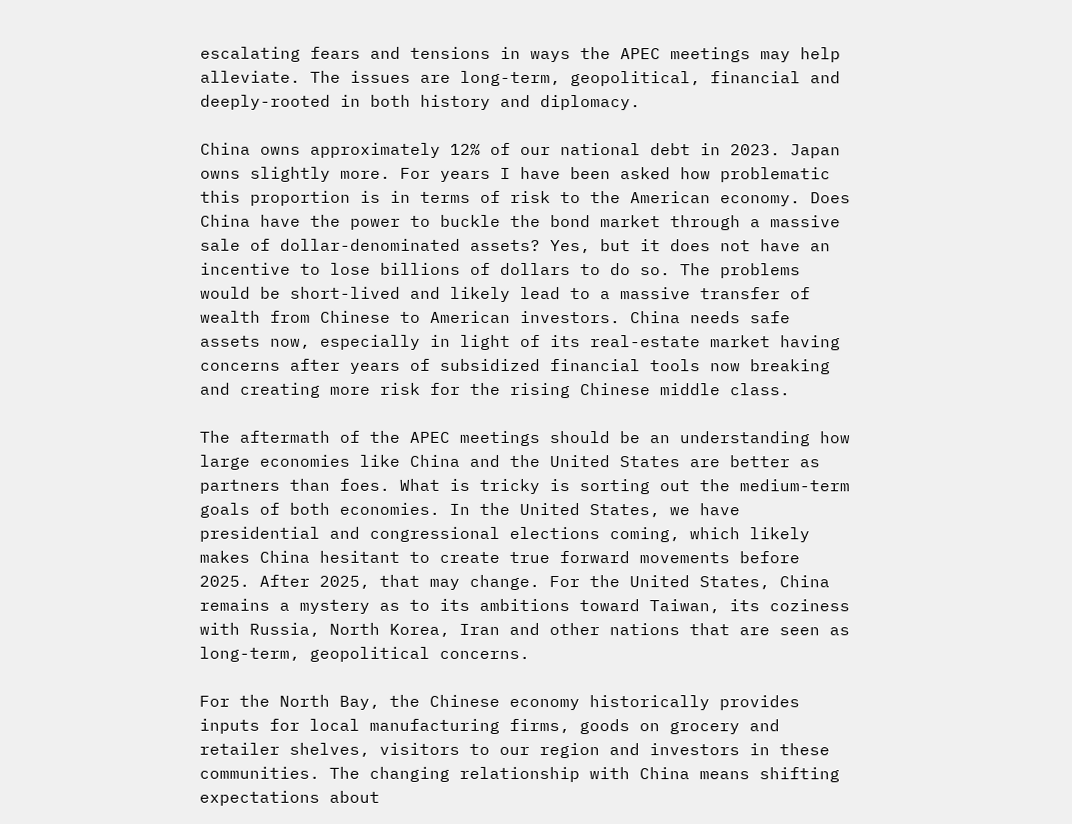escalating fears and tensions in ways the APEC meetings may help alleviate. The issues are long-term, geopolitical, financial and deeply-rooted in both history and diplomacy.

China owns approximately 12% of our national debt in 2023. Japan owns slightly more. For years I have been asked how problematic this proportion is in terms of risk to the American economy. Does China have the power to buckle the bond market through a massive sale of dollar-denominated assets? Yes, but it does not have an incentive to lose billions of dollars to do so. The problems would be short-lived and likely lead to a massive transfer of wealth from Chinese to American investors. China needs safe assets now, especially in light of its real-estate market having concerns after years of subsidized financial tools now breaking and creating more risk for the rising Chinese middle class.

The aftermath of the APEC meetings should be an understanding how large economies like China and the United States are better as partners than foes. What is tricky is sorting out the medium-term goals of both economies. In the United States, we have presidential and congressional elections coming, which likely makes China hesitant to create true forward movements before 2025. After 2025, that may change. For the United States, China remains a mystery as to its ambitions toward Taiwan, its coziness with Russia, North Korea, Iran and other nations that are seen as long-term, geopolitical concerns.

For the North Bay, the Chinese economy historically provides inputs for local manufacturing firms, goods on grocery and retailer shelves, visitors to our region and investors in these communities. The changing relationship with China means shifting expectations about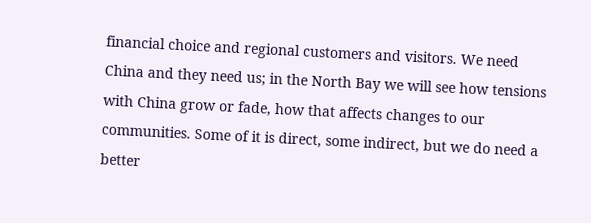financial choice and regional customers and visitors. We need China and they need us; in the North Bay we will see how tensions with China grow or fade, how that affects changes to our communities. Some of it is direct, some indirect, but we do need a better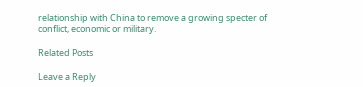relationship with China to remove a growing specter of conflict, economic or military.

Related Posts

Leave a Reply